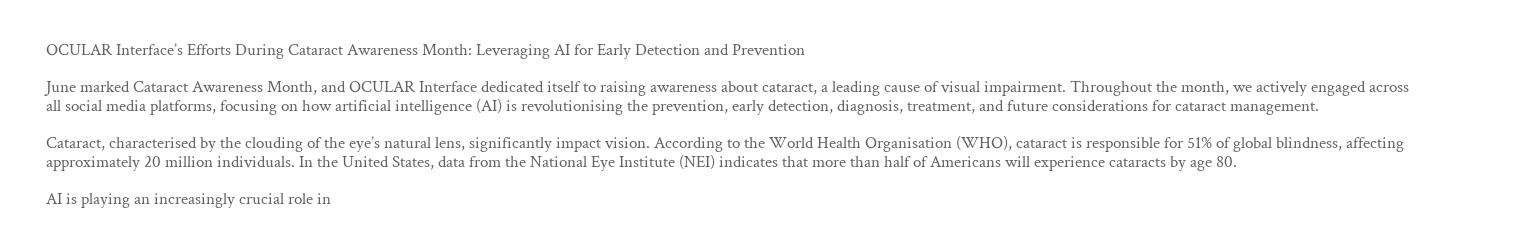OCULAR Interface’s Efforts During Cataract Awareness Month: Leveraging AI for Early Detection and Prevention

June marked Cataract Awareness Month, and OCULAR Interface dedicated itself to raising awareness about cataract, a leading cause of visual impairment. Throughout the month, we actively engaged across all social media platforms, focusing on how artificial intelligence (AI) is revolutionising the prevention, early detection, diagnosis, treatment, and future considerations for cataract management.

Cataract, characterised by the clouding of the eye’s natural lens, significantly impact vision. According to the World Health Organisation (WHO), cataract is responsible for 51% of global blindness, affecting approximately 20 million individuals. In the United States, data from the National Eye Institute (NEI) indicates that more than half of Americans will experience cataracts by age 80.

AI is playing an increasingly crucial role in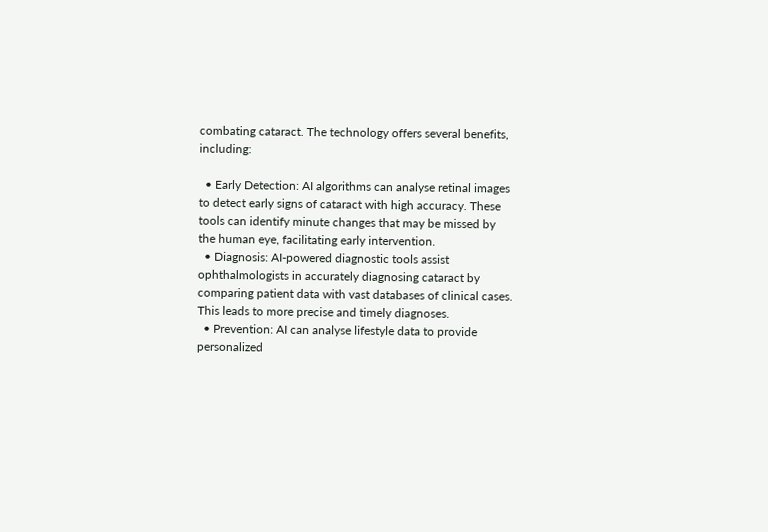combating cataract. The technology offers several benefits, including:

  • Early Detection: AI algorithms can analyse retinal images to detect early signs of cataract with high accuracy. These tools can identify minute changes that may be missed by the human eye, facilitating early intervention.
  • Diagnosis: AI-powered diagnostic tools assist ophthalmologists in accurately diagnosing cataract by comparing patient data with vast databases of clinical cases. This leads to more precise and timely diagnoses.
  • Prevention: AI can analyse lifestyle data to provide personalized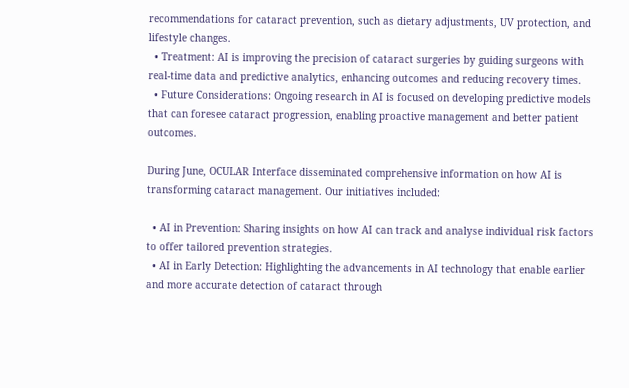recommendations for cataract prevention, such as dietary adjustments, UV protection, and lifestyle changes.
  • Treatment: AI is improving the precision of cataract surgeries by guiding surgeons with real-time data and predictive analytics, enhancing outcomes and reducing recovery times.
  • Future Considerations: Ongoing research in AI is focused on developing predictive models that can foresee cataract progression, enabling proactive management and better patient outcomes.

During June, OCULAR Interface disseminated comprehensive information on how AI is transforming cataract management. Our initiatives included:

  • AI in Prevention: Sharing insights on how AI can track and analyse individual risk factors to offer tailored prevention strategies.
  • AI in Early Detection: Highlighting the advancements in AI technology that enable earlier and more accurate detection of cataract through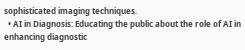sophisticated imaging techniques.
  • AI in Diagnosis: Educating the public about the role of AI in enhancing diagnostic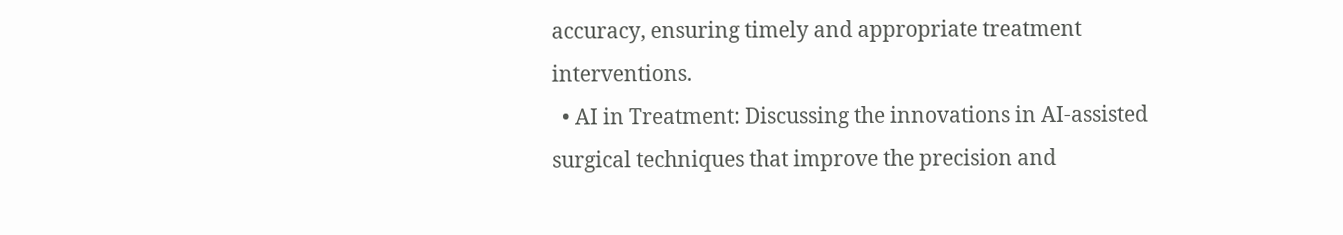accuracy, ensuring timely and appropriate treatment interventions.
  • AI in Treatment: Discussing the innovations in AI-assisted surgical techniques that improve the precision and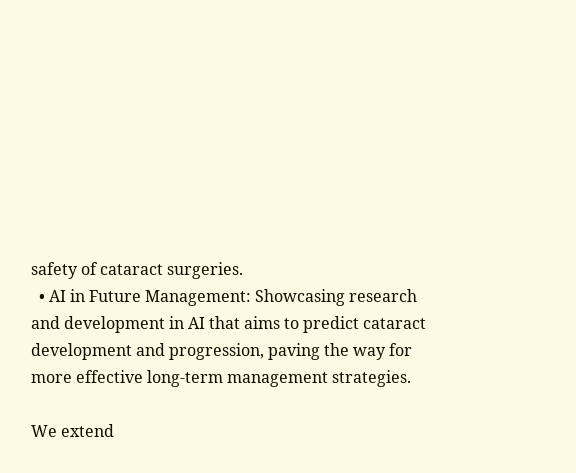safety of cataract surgeries.
  • AI in Future Management: Showcasing research and development in AI that aims to predict cataract development and progression, paving the way for more effective long-term management strategies.

We extend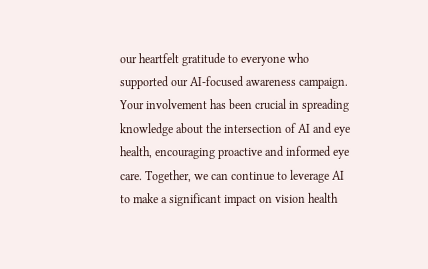our heartfelt gratitude to everyone who supported our AI-focused awareness campaign. Your involvement has been crucial in spreading knowledge about the intersection of AI and eye health, encouraging proactive and informed eye care. Together, we can continue to leverage AI to make a significant impact on vision health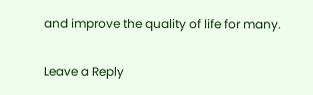and improve the quality of life for many.

Leave a Reply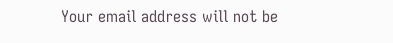Your email address will not be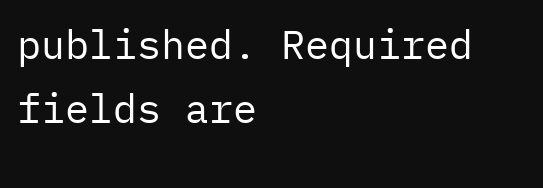published. Required fields are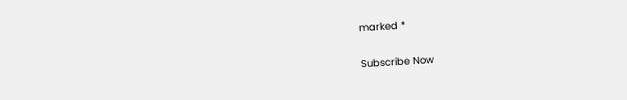marked *

Subscribe Now